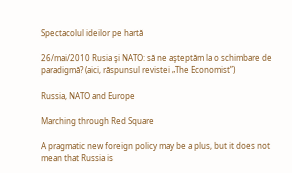Spectacolul ideilor pe hartă

26/mai/2010 Rusia şi NATO: să ne aşteptăm la o schimbare de paradigmă? (aici, răspunsul revistei „The Economist”)

Russia, NATO and Europe

Marching through Red Square

A pragmatic new foreign policy may be a plus, but it does not mean that Russia is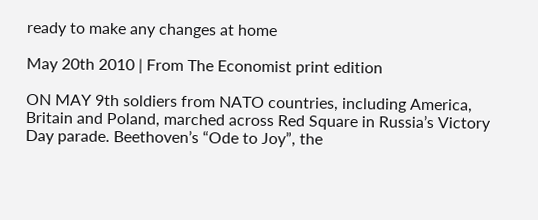ready to make any changes at home

May 20th 2010 | From The Economist print edition

ON MAY 9th soldiers from NATO countries, including America, Britain and Poland, marched across Red Square in Russia’s Victory Day parade. Beethoven’s “Ode to Joy”, the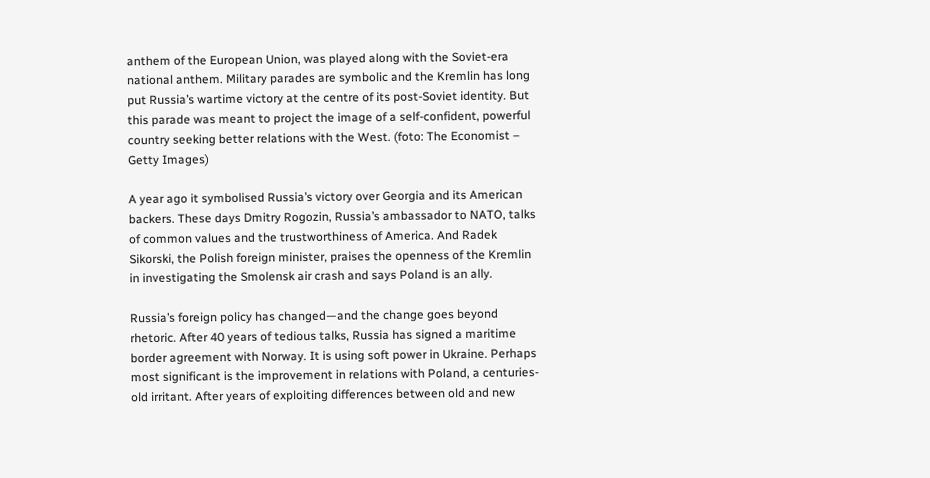anthem of the European Union, was played along with the Soviet-era national anthem. Military parades are symbolic and the Kremlin has long put Russia’s wartime victory at the centre of its post-Soviet identity. But this parade was meant to project the image of a self-confident, powerful country seeking better relations with the West. (foto: The Economist – Getty Images)

A year ago it symbolised Russia’s victory over Georgia and its American backers. These days Dmitry Rogozin, Russia’s ambassador to NATO, talks of common values and the trustworthiness of America. And Radek Sikorski, the Polish foreign minister, praises the openness of the Kremlin in investigating the Smolensk air crash and says Poland is an ally.

Russia’s foreign policy has changed—and the change goes beyond rhetoric. After 40 years of tedious talks, Russia has signed a maritime border agreement with Norway. It is using soft power in Ukraine. Perhaps most significant is the improvement in relations with Poland, a centuries-old irritant. After years of exploiting differences between old and new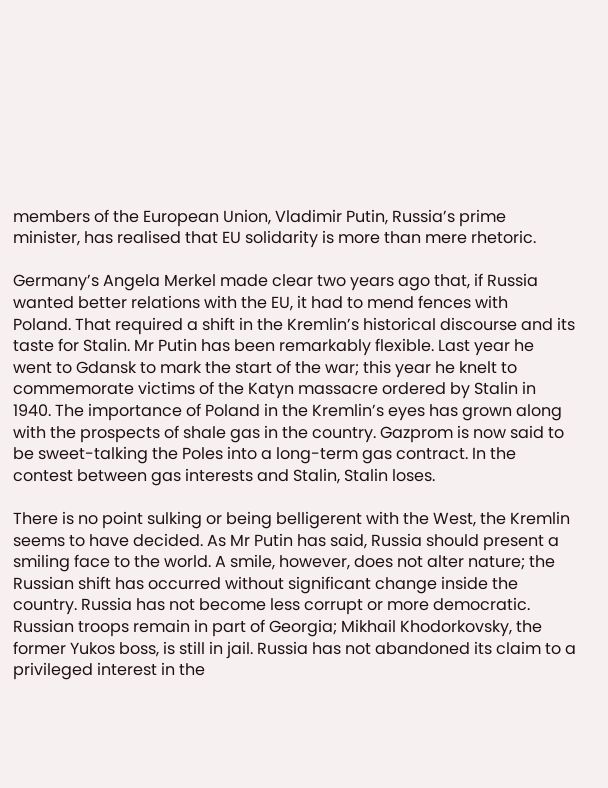members of the European Union, Vladimir Putin, Russia’s prime minister, has realised that EU solidarity is more than mere rhetoric.

Germany’s Angela Merkel made clear two years ago that, if Russia wanted better relations with the EU, it had to mend fences with
Poland. That required a shift in the Kremlin’s historical discourse and its taste for Stalin. Mr Putin has been remarkably flexible. Last year he went to Gdansk to mark the start of the war; this year he knelt to commemorate victims of the Katyn massacre ordered by Stalin in 1940. The importance of Poland in the Kremlin’s eyes has grown along with the prospects of shale gas in the country. Gazprom is now said to be sweet-talking the Poles into a long-term gas contract. In the contest between gas interests and Stalin, Stalin loses.

There is no point sulking or being belligerent with the West, the Kremlin seems to have decided. As Mr Putin has said, Russia should present a smiling face to the world. A smile, however, does not alter nature; the Russian shift has occurred without significant change inside the country. Russia has not become less corrupt or more democratic. Russian troops remain in part of Georgia; Mikhail Khodorkovsky, the former Yukos boss, is still in jail. Russia has not abandoned its claim to a privileged interest in the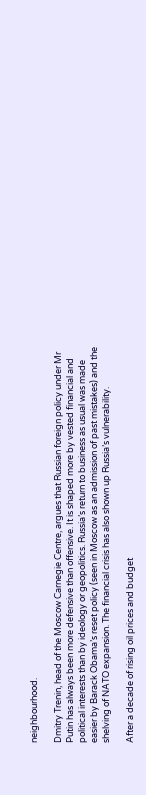neighbourhood.

Dmitry Trenin, head of the Moscow Carnegie Centre, argues that Russian foreign policy under Mr Putin has always been more defensive than offensive. It is shaped more by vested financial and political interests than by ideology or geopolitics. Russia’s return to business as usual was made easier by Barack Obama’s reset policy (seen in Moscow as an admission of past mistakes) and the shelving of NATO expansion. The financial crisis has also shown up Russia’s vulnerability.

After a decade of rising oil prices and budget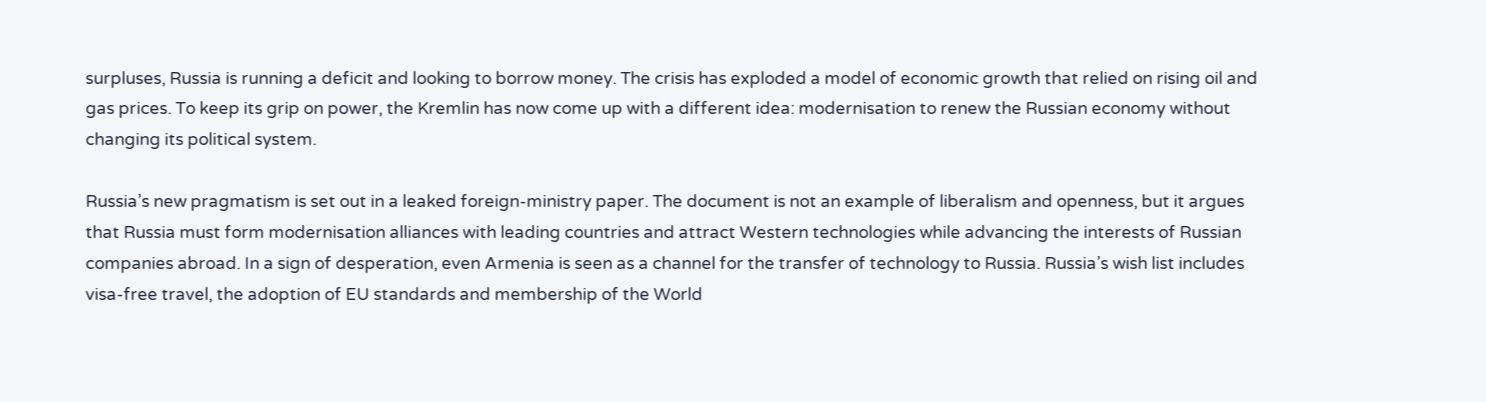surpluses, Russia is running a deficit and looking to borrow money. The crisis has exploded a model of economic growth that relied on rising oil and gas prices. To keep its grip on power, the Kremlin has now come up with a different idea: modernisation to renew the Russian economy without changing its political system.

Russia’s new pragmatism is set out in a leaked foreign-ministry paper. The document is not an example of liberalism and openness, but it argues that Russia must form modernisation alliances with leading countries and attract Western technologies while advancing the interests of Russian companies abroad. In a sign of desperation, even Armenia is seen as a channel for the transfer of technology to Russia. Russia’s wish list includes visa-free travel, the adoption of EU standards and membership of the World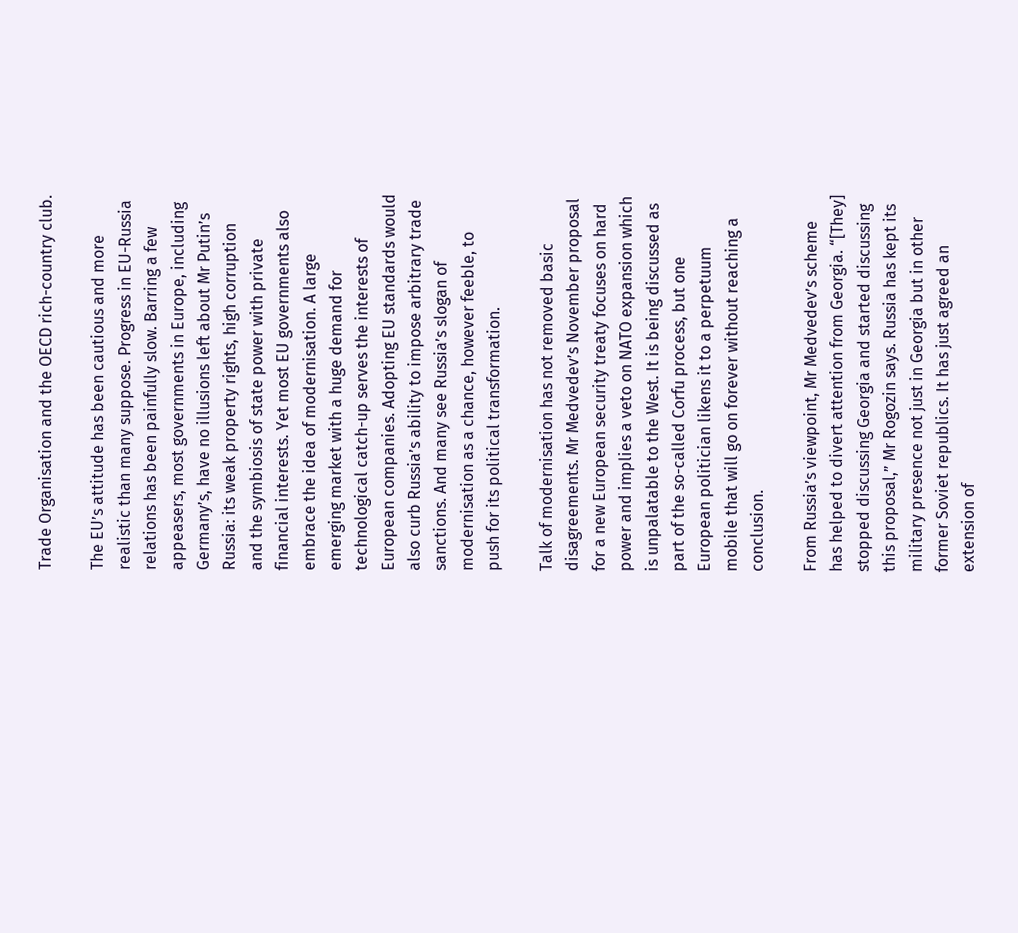Trade Organisation and the OECD rich-country club.

The EU’s attitude has been cautious and more realistic than many suppose. Progress in EU-Russia relations has been painfully slow. Barring a few appeasers, most governments in Europe, including Germany’s, have no illusions left about Mr Putin’s Russia: its weak property rights, high corruption and the symbiosis of state power with private financial interests. Yet most EU governments also embrace the idea of modernisation. A large emerging market with a huge demand for technological catch-up serves the interests of European companies. Adopting EU standards would also curb Russia’s ability to impose arbitrary trade sanctions. And many see Russia’s slogan of modernisation as a chance, however feeble, to push for its political transformation.

Talk of modernisation has not removed basic disagreements. Mr Medvedev’s November proposal for a new European security treaty focuses on hard power and implies a veto on NATO expansion which is unpalatable to the West. It is being discussed as part of the so-called Corfu process, but one European politician likens it to a perpetuum mobile that will go on forever without reaching a conclusion.

From Russia’s viewpoint, Mr Medvedev’s scheme has helped to divert attention from Georgia. “[They] stopped discussing Georgia and started discussing this proposal,” Mr Rogozin says. Russia has kept its military presence not just in Georgia but in other former Soviet republics. It has just agreed an extension of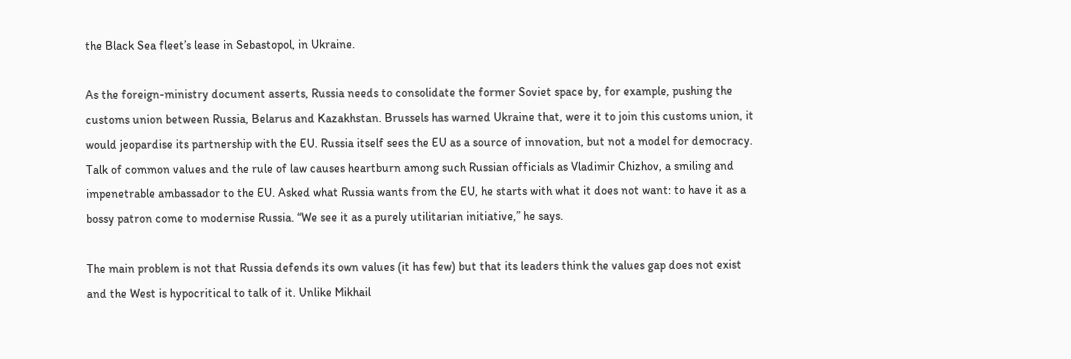the Black Sea fleet’s lease in Sebastopol, in Ukraine.

As the foreign-ministry document asserts, Russia needs to consolidate the former Soviet space by, for example, pushing the customs union between Russia, Belarus and Kazakhstan. Brussels has warned Ukraine that, were it to join this customs union, it would jeopardise its partnership with the EU. Russia itself sees the EU as a source of innovation, but not a model for democracy. Talk of common values and the rule of law causes heartburn among such Russian officials as Vladimir Chizhov, a smiling and impenetrable ambassador to the EU. Asked what Russia wants from the EU, he starts with what it does not want: to have it as a bossy patron come to modernise Russia. “We see it as a purely utilitarian initiative,” he says.

The main problem is not that Russia defends its own values (it has few) but that its leaders think the values gap does not exist and the West is hypocritical to talk of it. Unlike Mikhail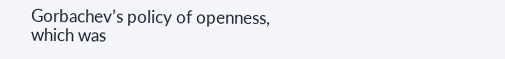Gorbachev’s policy of openness, which was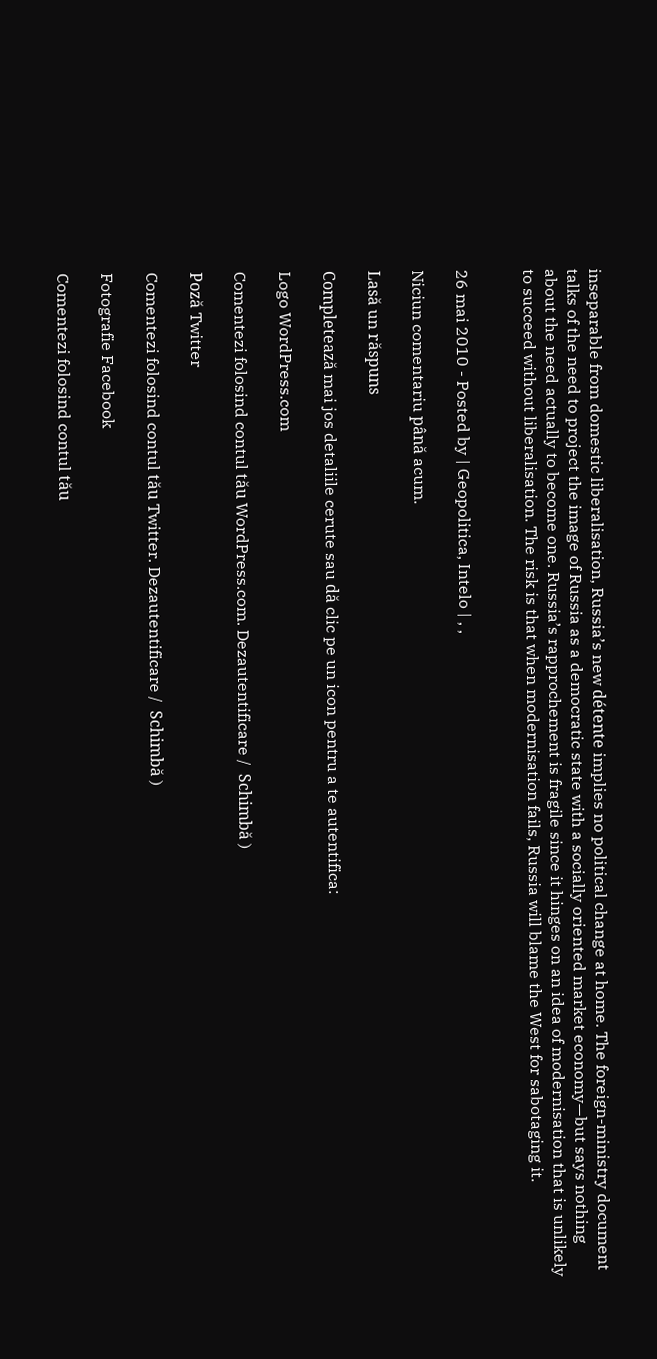inseparable from domestic liberalisation, Russia’s new détente implies no political change at home. The foreign-ministry document talks of the need to project the image of Russia as a democratic state with a socially oriented market economy—but says nothing about the need actually to become one. Russia’s rapprochement is fragile since it hinges on an idea of modernisation that is unlikely to succeed without liberalisation. The risk is that when modernisation fails, Russia will blame the West for sabotaging it.


26 mai 2010 - Posted by | Geopolitica, Intelo | , ,

Niciun comentariu până acum.

Lasă un răspuns

Completează mai jos detaliile cerute sau dă clic pe un icon pentru a te autentifica:

Logo WordPress.com

Comentezi folosind contul tău WordPress.com. Dezautentificare /  Schimbă )

Poză Twitter

Comentezi folosind contul tău Twitter. Dezautentificare /  Schimbă )

Fotografie Facebook

Comentezi folosind contul tău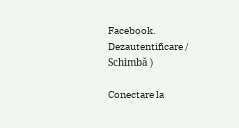Facebook. Dezautentificare /  Schimbă )

Conectare la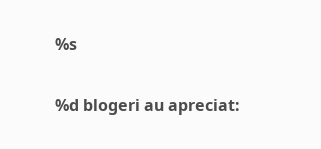%s

%d blogeri au apreciat: